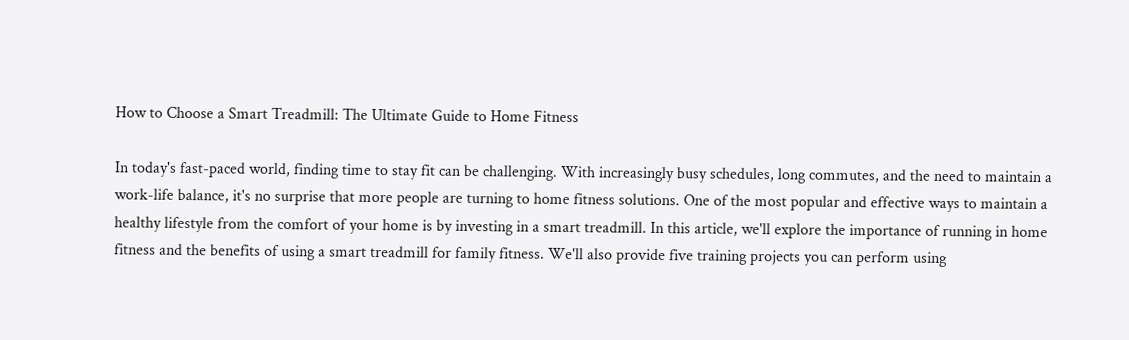How to Choose a Smart Treadmill: The Ultimate Guide to Home Fitness

In today's fast-paced world, finding time to stay fit can be challenging. With increasingly busy schedules, long commutes, and the need to maintain a work-life balance, it's no surprise that more people are turning to home fitness solutions. One of the most popular and effective ways to maintain a healthy lifestyle from the comfort of your home is by investing in a smart treadmill. In this article, we'll explore the importance of running in home fitness and the benefits of using a smart treadmill for family fitness. We'll also provide five training projects you can perform using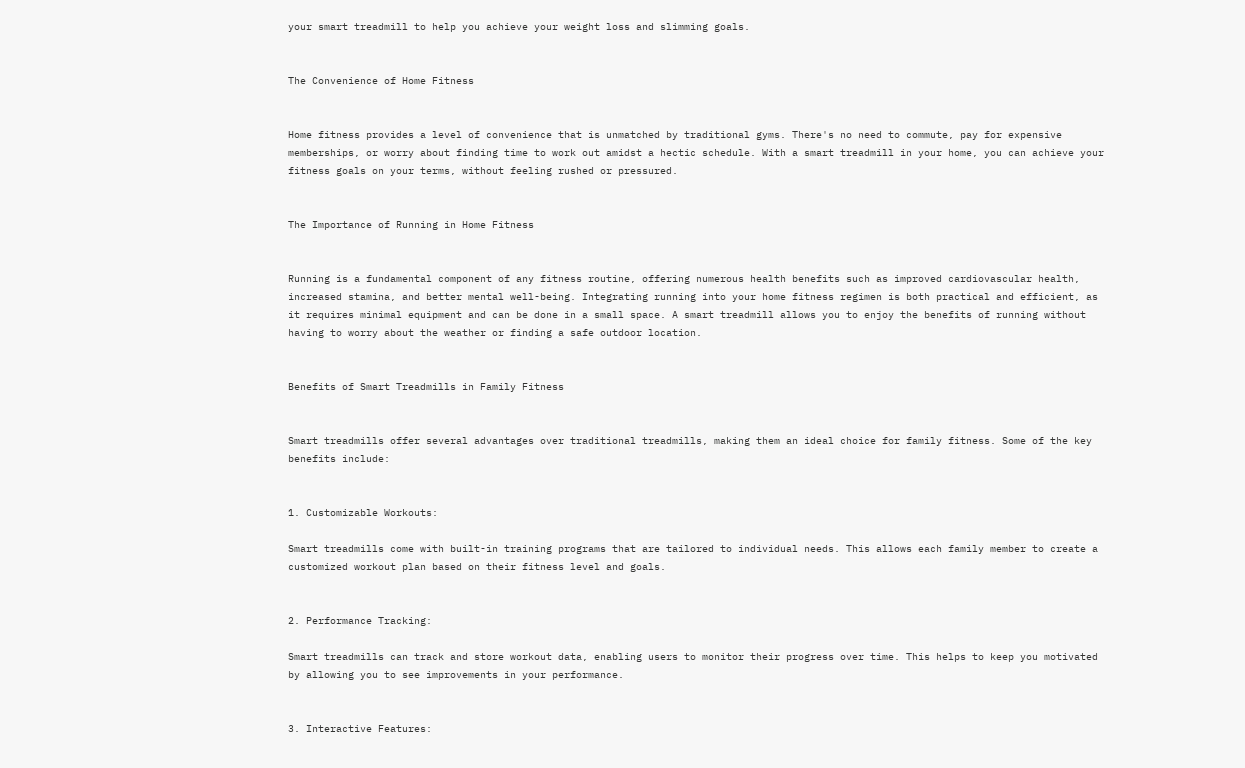your smart treadmill to help you achieve your weight loss and slimming goals.


The Convenience of Home Fitness


Home fitness provides a level of convenience that is unmatched by traditional gyms. There's no need to commute, pay for expensive memberships, or worry about finding time to work out amidst a hectic schedule. With a smart treadmill in your home, you can achieve your fitness goals on your terms, without feeling rushed or pressured.


The Importance of Running in Home Fitness


Running is a fundamental component of any fitness routine, offering numerous health benefits such as improved cardiovascular health, increased stamina, and better mental well-being. Integrating running into your home fitness regimen is both practical and efficient, as it requires minimal equipment and can be done in a small space. A smart treadmill allows you to enjoy the benefits of running without having to worry about the weather or finding a safe outdoor location.


Benefits of Smart Treadmills in Family Fitness


Smart treadmills offer several advantages over traditional treadmills, making them an ideal choice for family fitness. Some of the key benefits include:


1. Customizable Workouts:

Smart treadmills come with built-in training programs that are tailored to individual needs. This allows each family member to create a customized workout plan based on their fitness level and goals.


2. Performance Tracking:

Smart treadmills can track and store workout data, enabling users to monitor their progress over time. This helps to keep you motivated by allowing you to see improvements in your performance.


3. Interactive Features: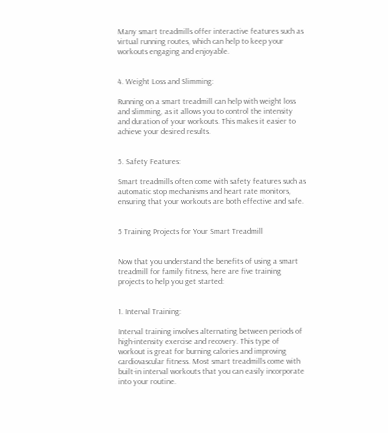Many smart treadmills offer interactive features such as virtual running routes, which can help to keep your workouts engaging and enjoyable.


4. Weight Loss and Slimming:

Running on a smart treadmill can help with weight loss and slimming, as it allows you to control the intensity and duration of your workouts. This makes it easier to achieve your desired results.


5. Safety Features:

Smart treadmills often come with safety features such as automatic stop mechanisms and heart rate monitors, ensuring that your workouts are both effective and safe.


5 Training Projects for Your Smart Treadmill


Now that you understand the benefits of using a smart treadmill for family fitness, here are five training projects to help you get started:


1. Interval Training:

Interval training involves alternating between periods of high-intensity exercise and recovery. This type of workout is great for burning calories and improving cardiovascular fitness. Most smart treadmills come with built-in interval workouts that you can easily incorporate into your routine.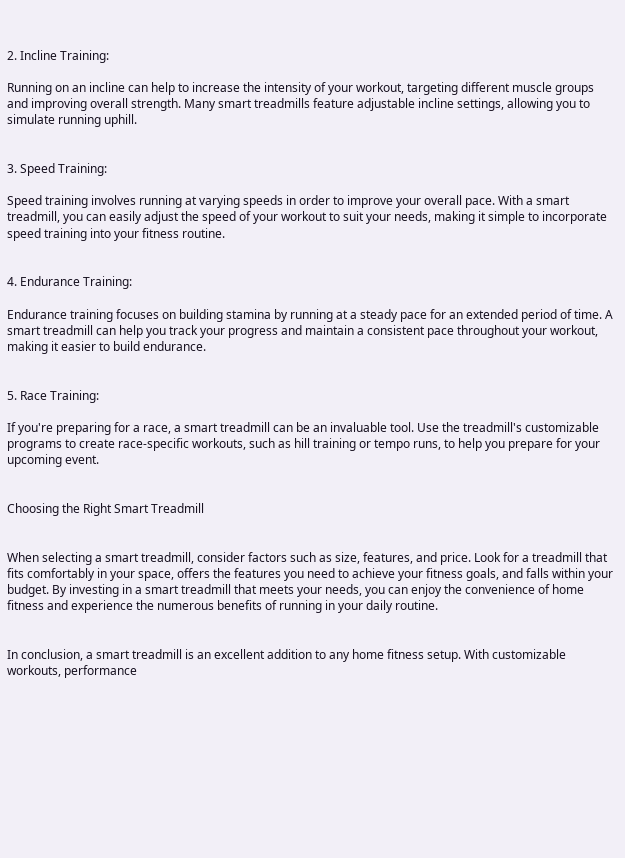2. Incline Training:

Running on an incline can help to increase the intensity of your workout, targeting different muscle groups and improving overall strength. Many smart treadmills feature adjustable incline settings, allowing you to simulate running uphill.


3. Speed Training:

Speed training involves running at varying speeds in order to improve your overall pace. With a smart treadmill, you can easily adjust the speed of your workout to suit your needs, making it simple to incorporate speed training into your fitness routine.


4. Endurance Training:

Endurance training focuses on building stamina by running at a steady pace for an extended period of time. A smart treadmill can help you track your progress and maintain a consistent pace throughout your workout, making it easier to build endurance.


5. Race Training:

If you're preparing for a race, a smart treadmill can be an invaluable tool. Use the treadmill's customizable programs to create race-specific workouts, such as hill training or tempo runs, to help you prepare for your upcoming event.


Choosing the Right Smart Treadmill


When selecting a smart treadmill, consider factors such as size, features, and price. Look for a treadmill that fits comfortably in your space, offers the features you need to achieve your fitness goals, and falls within your budget. By investing in a smart treadmill that meets your needs, you can enjoy the convenience of home fitness and experience the numerous benefits of running in your daily routine.


In conclusion, a smart treadmill is an excellent addition to any home fitness setup. With customizable workouts, performance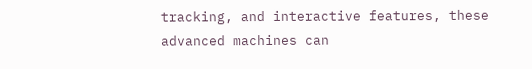tracking, and interactive features, these advanced machines can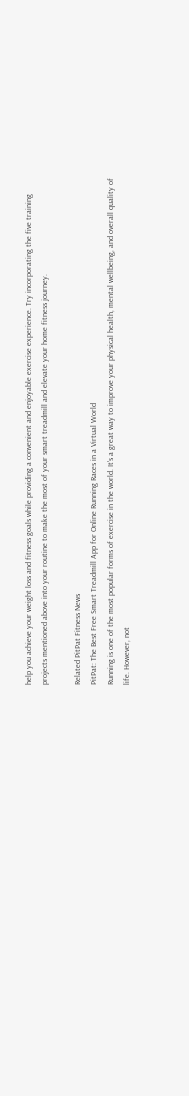help you achieve your weight loss and fitness goals while providing a convenient and enjoyable exercise experience. Try incorporating the five training projects mentioned above into your routine to make the most of your smart treadmill and elevate your home fitness journey.

Related PitPat Fitness News
PitPat: The Best Free Smart Treadmill App for Online Running Races in a Virtual World
Running is one of the most popular forms of exercise in the world. It's a great way to improve your physical health, mental wellbeing, and overall quality of life. However, not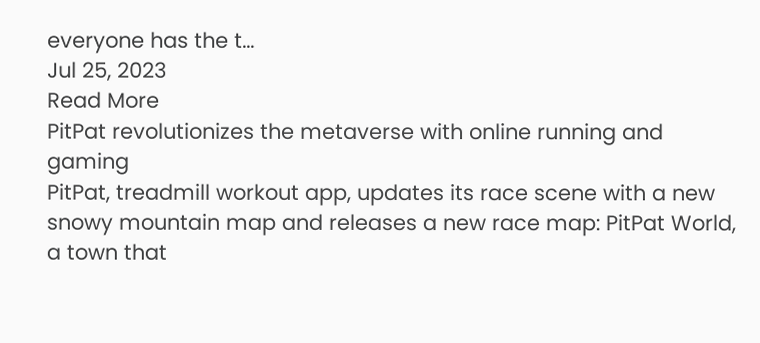everyone has the t...
Jul 25, 2023
Read More
PitPat revolutionizes the metaverse with online running and gaming
PitPat, treadmill workout app, updates its race scene with a new snowy mountain map and releases a new race map: PitPat World, a town that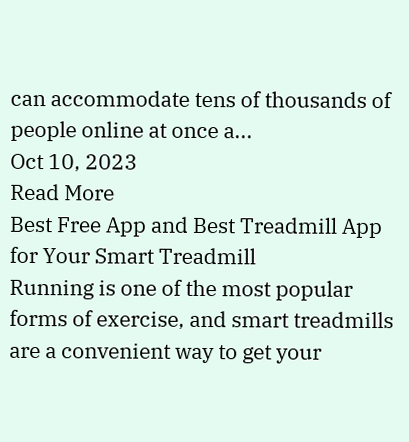can accommodate tens of thousands of people online at once a...
Oct 10, 2023
Read More
Best Free App and Best Treadmill App for Your Smart Treadmill
Running is one of the most popular forms of exercise, and smart treadmills are a convenient way to get your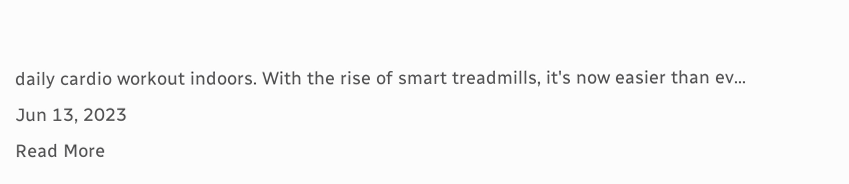daily cardio workout indoors. With the rise of smart treadmills, it's now easier than ev...
Jun 13, 2023
Read More